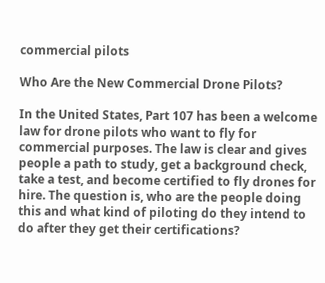commercial pilots

Who Are the New Commercial Drone Pilots?

In the United States, Part 107 has been a welcome law for drone pilots who want to fly for commercial purposes. The law is clear and gives people a path to study, get a background check, take a test, and become certified to fly drones for hire. The question is, who are the people doing this and what kind of piloting do they intend to do after they get their certifications?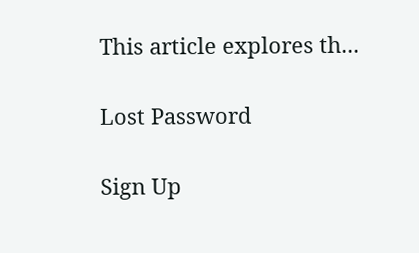This article explores th...

Lost Password

Sign Up